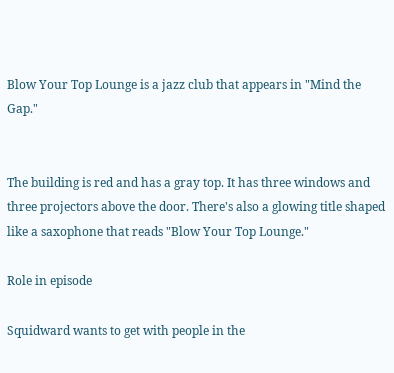Blow Your Top Lounge is a jazz club that appears in "Mind the Gap."


The building is red and has a gray top. It has three windows and three projectors above the door. There's also a glowing title shaped like a saxophone that reads "Blow Your Top Lounge."

Role in episode

Squidward wants to get with people in the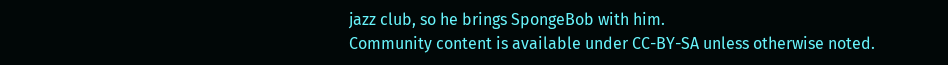jazz club, so he brings SpongeBob with him.
Community content is available under CC-BY-SA unless otherwise noted.